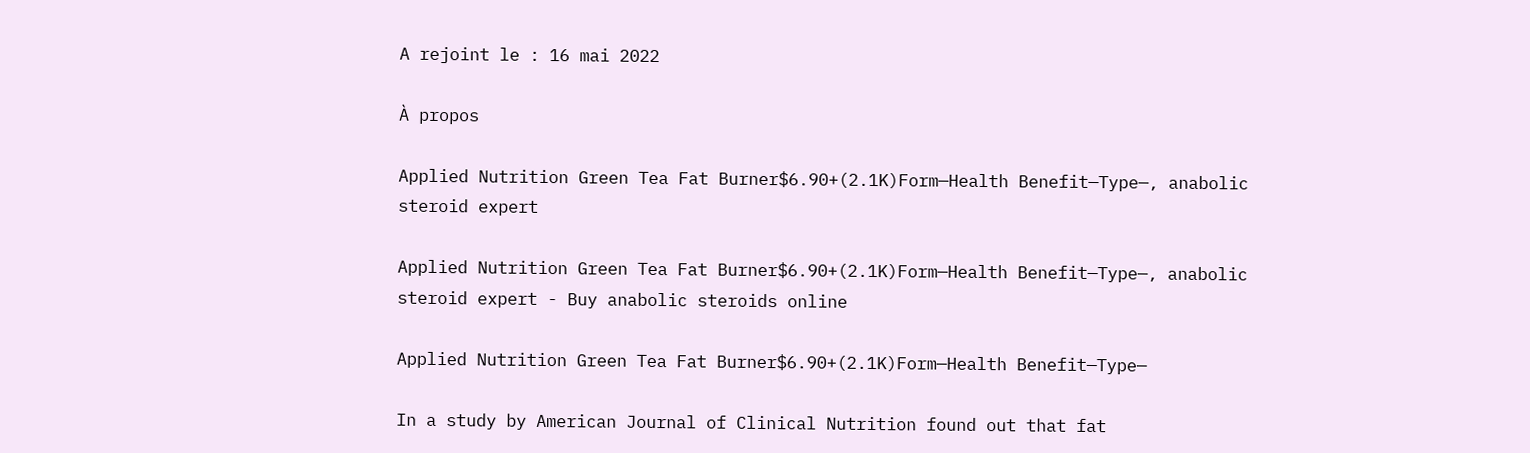A rejoint le : 16 mai 2022

À propos

Applied Nutrition Green Tea Fat Burner$6.90+(2.1K)Form—Health Benefit—Type—, anabolic steroid expert

Applied Nutrition Green Tea Fat Burner$6.90+(2.1K)Form—Health Benefit—Type—, anabolic steroid expert - Buy anabolic steroids online

Applied Nutrition Green Tea Fat Burner$6.90+(2.1K)Form—Health Benefit—Type—

In a study by American Journal of Clinical Nutrition found out that fat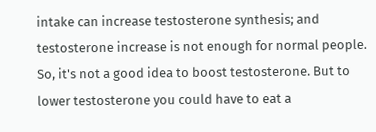intake can increase testosterone synthesis; and testosterone increase is not enough for normal people. So, it's not a good idea to boost testosterone. But to lower testosterone you could have to eat a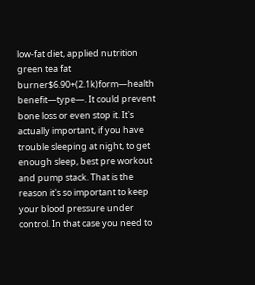low-fat diet, applied nutrition green tea fat burner$6.90+(2.1k)form—health benefit—type—. It could prevent bone loss or even stop it. It's actually important, if you have trouble sleeping at night, to get enough sleep, best pre workout and pump stack. That is the reason it's so important to keep your blood pressure under control. In that case you need to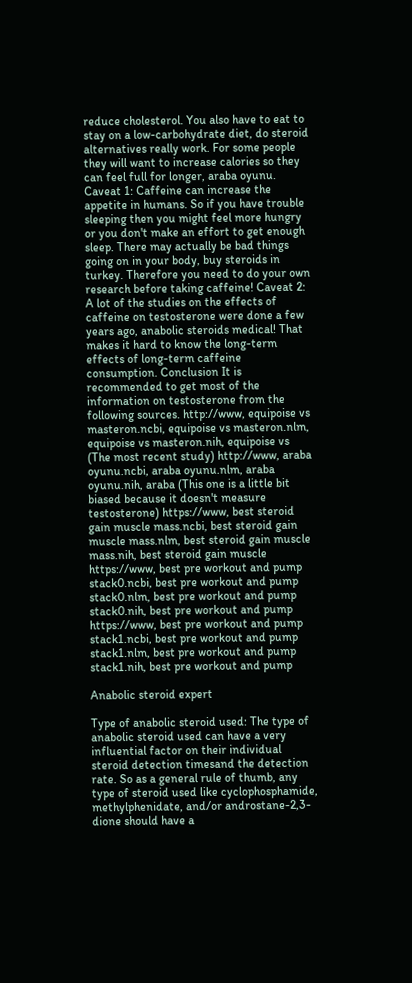reduce cholesterol. You also have to eat to stay on a low-carbohydrate diet, do steroid alternatives really work. For some people they will want to increase calories so they can feel full for longer, araba oyunu. Caveat 1: Caffeine can increase the appetite in humans. So if you have trouble sleeping then you might feel more hungry or you don't make an effort to get enough sleep. There may actually be bad things going on in your body, buy steroids in turkey. Therefore you need to do your own research before taking caffeine! Caveat 2: A lot of the studies on the effects of caffeine on testosterone were done a few years ago, anabolic steroids medical! That makes it hard to know the long-term effects of long-term caffeine consumption. Conclusion It is recommended to get most of the information on testosterone from the following sources. http://www, equipoise vs masteron.ncbi, equipoise vs masteron.nlm, equipoise vs masteron.nih, equipoise vs (The most recent study) http://www, araba oyunu.ncbi, araba oyunu.nlm, araba oyunu.nih, araba (This one is a little bit biased because it doesn't measure testosterone) https://www, best steroid gain muscle mass.ncbi, best steroid gain muscle mass.nlm, best steroid gain muscle mass.nih, best steroid gain muscle https://www, best pre workout and pump stack0.ncbi, best pre workout and pump stack0.nlm, best pre workout and pump stack0.nih, best pre workout and pump https://www, best pre workout and pump stack1.ncbi, best pre workout and pump stack1.nlm, best pre workout and pump stack1.nih, best pre workout and pump

Anabolic steroid expert

Type of anabolic steroid used: The type of anabolic steroid used can have a very influential factor on their individual steroid detection timesand the detection rate. So as a general rule of thumb, any type of steroid used like cyclophosphamide, methylphenidate, and/or androstane-2,3-dione should have a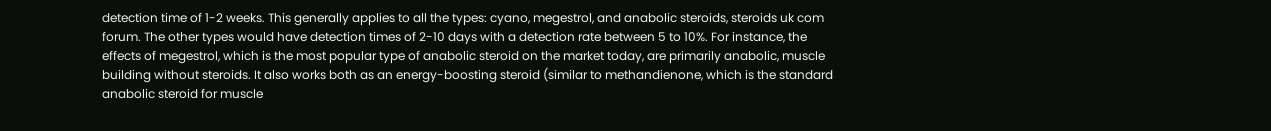detection time of 1-2 weeks. This generally applies to all the types: cyano, megestrol, and anabolic steroids, steroids uk com forum. The other types would have detection times of 2-10 days with a detection rate between 5 to 10%. For instance, the effects of megestrol, which is the most popular type of anabolic steroid on the market today, are primarily anabolic, muscle building without steroids. It also works both as an energy-boosting steroid (similar to methandienone, which is the standard anabolic steroid for muscle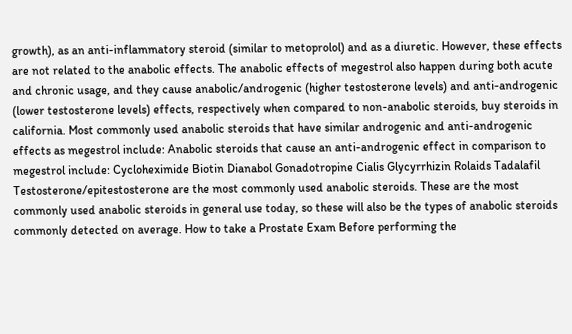growth), as an anti-inflammatory steroid (similar to metoprolol) and as a diuretic. However, these effects are not related to the anabolic effects. The anabolic effects of megestrol also happen during both acute and chronic usage, and they cause anabolic/androgenic (higher testosterone levels) and anti-androgenic (lower testosterone levels) effects, respectively when compared to non-anabolic steroids, buy steroids in california. Most commonly used anabolic steroids that have similar androgenic and anti-androgenic effects as megestrol include: Anabolic steroids that cause an anti-androgenic effect in comparison to megestrol include: Cycloheximide Biotin Dianabol Gonadotropine Cialis Glycyrrhizin Rolaids Tadalafil Testosterone/epitestosterone are the most commonly used anabolic steroids. These are the most commonly used anabolic steroids in general use today, so these will also be the types of anabolic steroids commonly detected on average. How to take a Prostate Exam Before performing the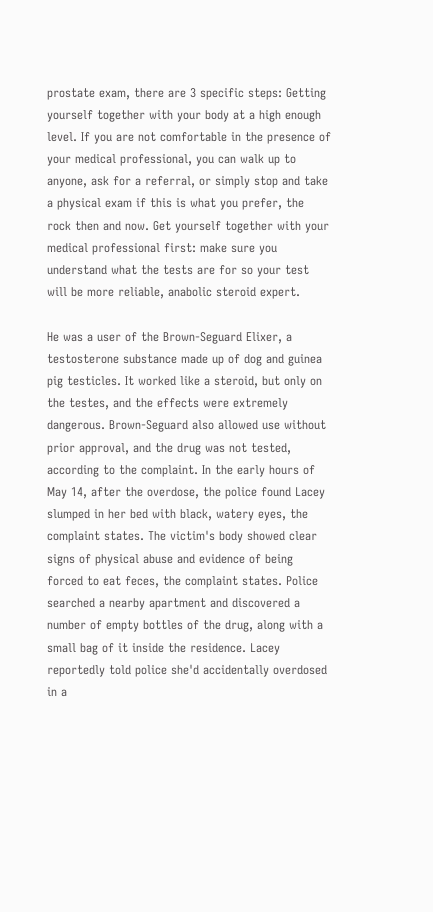prostate exam, there are 3 specific steps: Getting yourself together with your body at a high enough level. If you are not comfortable in the presence of your medical professional, you can walk up to anyone, ask for a referral, or simply stop and take a physical exam if this is what you prefer, the rock then and now. Get yourself together with your medical professional first: make sure you understand what the tests are for so your test will be more reliable, anabolic steroid expert.

He was a user of the Brown-Seguard Elixer, a testosterone substance made up of dog and guinea pig testicles. It worked like a steroid, but only on the testes, and the effects were extremely dangerous. Brown-Seguard also allowed use without prior approval, and the drug was not tested, according to the complaint. In the early hours of May 14, after the overdose, the police found Lacey slumped in her bed with black, watery eyes, the complaint states. The victim's body showed clear signs of physical abuse and evidence of being forced to eat feces, the complaint states. Police searched a nearby apartment and discovered a number of empty bottles of the drug, along with a small bag of it inside the residence. Lacey reportedly told police she'd accidentally overdosed in a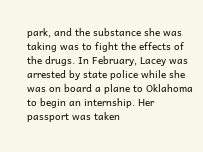park, and the substance she was taking was to fight the effects of the drugs. In February, Lacey was arrested by state police while she was on board a plane to Oklahoma to begin an internship. Her passport was taken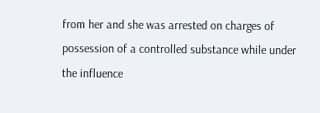from her and she was arrested on charges of possession of a controlled substance while under the influence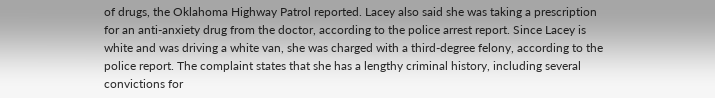of drugs, the Oklahoma Highway Patrol reported. Lacey also said she was taking a prescription for an anti-anxiety drug from the doctor, according to the police arrest report. Since Lacey is white and was driving a white van, she was charged with a third-degree felony, according to the police report. The complaint states that she has a lengthy criminal history, including several convictions for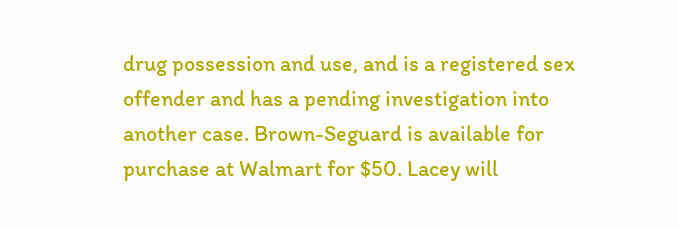drug possession and use, and is a registered sex offender and has a pending investigation into another case. Brown-Seguard is available for purchase at Walmart for $50. Lacey will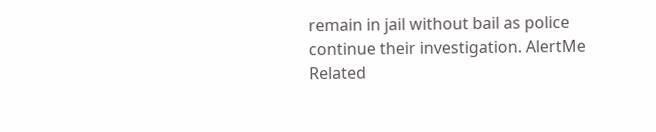remain in jail without bail as police continue their investigation. AlertMe Related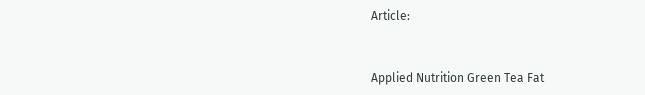Article:


Applied Nutrition Green Tea Fat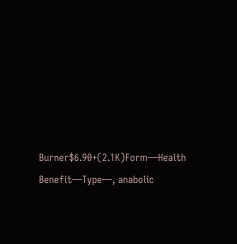Burner$6.90+(2.1K)Form—Health Benefit—Type—, anabolic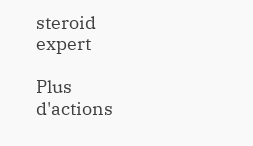steroid expert

Plus d'actions